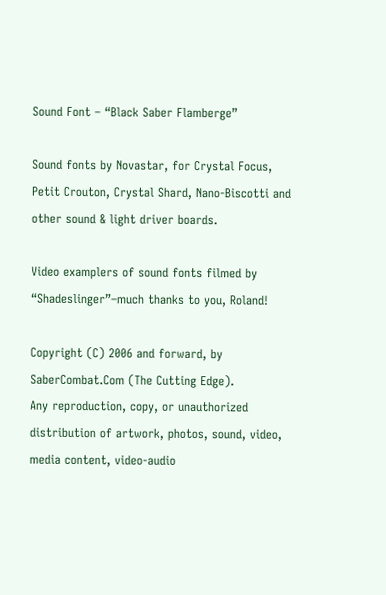Sound Font – “Black Saber Flamberge”

Sound fonts by Novastar, for Crystal Focus, Petit Crouton, Crystal Shard, Nano-Biscotti and other sound & light driver boards.

Video examplers of sound fonts filmed by “Shadeslinger”–much thanks to you, Roland!

Copyright (C) 2006 and forward, by SaberCombat.Com (The Cutting Edge).
Any reproduction, copy, or unauthorized distribution of artwork, photos, sound, video, media content, video-audio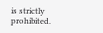is strictly prohibited.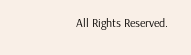All Rights Reserved.